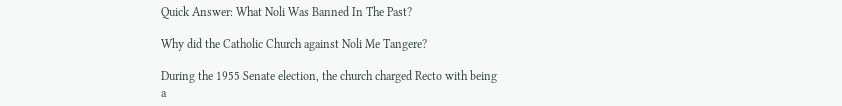Quick Answer: What Noli Was Banned In The Past?

Why did the Catholic Church against Noli Me Tangere?

During the 1955 Senate election, the church charged Recto with being a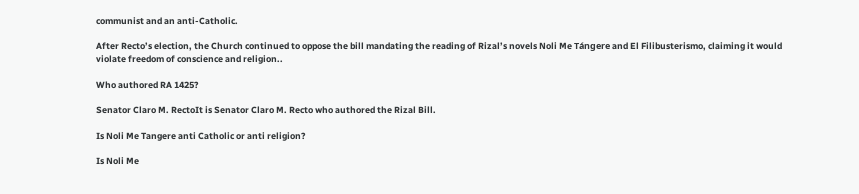communist and an anti-Catholic.

After Recto’s election, the Church continued to oppose the bill mandating the reading of Rizal’s novels Noli Me Tángere and El Filibusterismo, claiming it would violate freedom of conscience and religion..

Who authored RA 1425?

Senator Claro M. RectoIt is Senator Claro M. Recto who authored the Rizal Bill.

Is Noli Me Tangere anti Catholic or anti religion?

Is Noli Me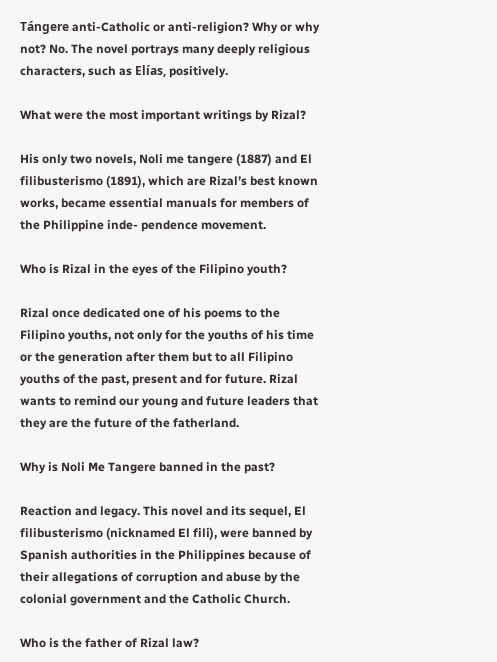Tángere anti-Catholic or anti-religion? Why or why not? No. The novel portrays many deeply religious characters, such as Elías, positively.

What were the most important writings by Rizal?

His only two novels, Noli me tangere (1887) and El filibusterismo (1891), which are Rizal’s best known works, became essential manuals for members of the Philippine inde- pendence movement.

Who is Rizal in the eyes of the Filipino youth?

Rizal once dedicated one of his poems to the Filipino youths, not only for the youths of his time or the generation after them but to all Filipino youths of the past, present and for future. Rizal wants to remind our young and future leaders that they are the future of the fatherland.

Why is Noli Me Tangere banned in the past?

Reaction and legacy. This novel and its sequel, El filibusterismo (nicknamed El fili), were banned by Spanish authorities in the Philippines because of their allegations of corruption and abuse by the colonial government and the Catholic Church.

Who is the father of Rizal law?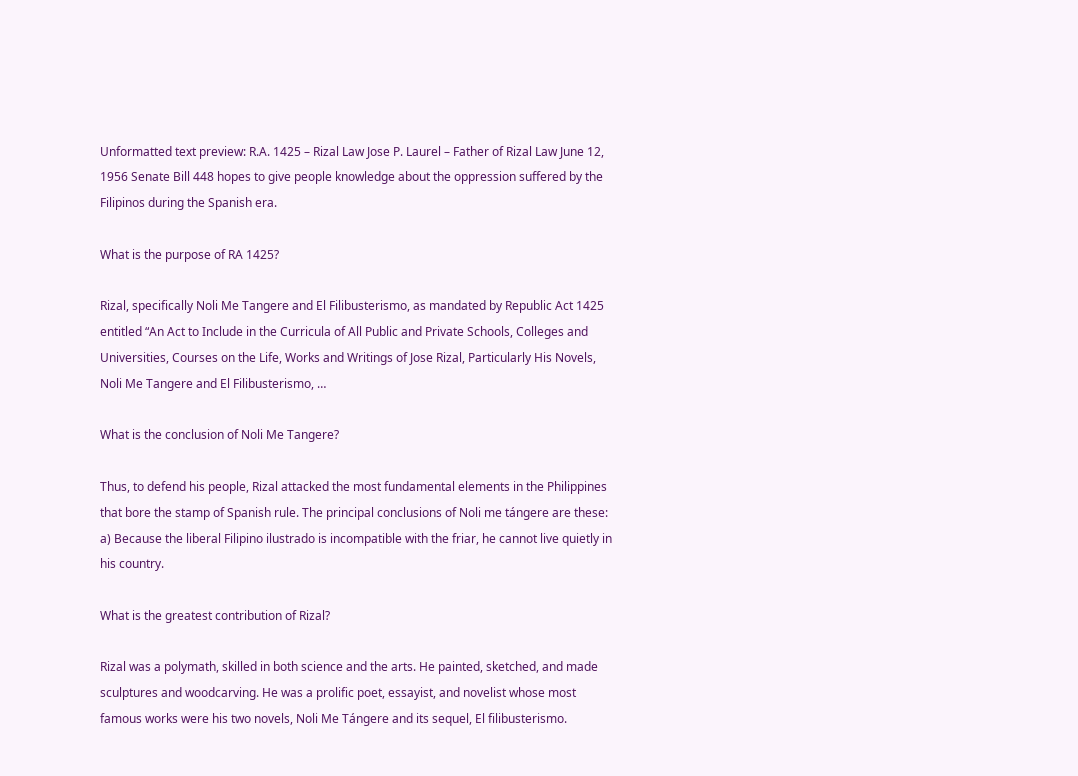Unformatted text preview: R.A. 1425 – Rizal Law Jose P. Laurel – Father of Rizal Law June 12, 1956 Senate Bill 448 hopes to give people knowledge about the oppression suffered by the Filipinos during the Spanish era.

What is the purpose of RA 1425?

Rizal, specifically Noli Me Tangere and El Filibusterismo, as mandated by Republic Act 1425 entitled “An Act to Include in the Curricula of All Public and Private Schools, Colleges and Universities, Courses on the Life, Works and Writings of Jose Rizal, Particularly His Novels, Noli Me Tangere and El Filibusterismo, …

What is the conclusion of Noli Me Tangere?

Thus, to defend his people, Rizal attacked the most fundamental elements in the Philippines that bore the stamp of Spanish rule. The principal conclusions of Noli me tángere are these: a) Because the liberal Filipino ilustrado is incompatible with the friar, he cannot live quietly in his country.

What is the greatest contribution of Rizal?

Rizal was a polymath, skilled in both science and the arts. He painted, sketched, and made sculptures and woodcarving. He was a prolific poet, essayist, and novelist whose most famous works were his two novels, Noli Me Tángere and its sequel, El filibusterismo.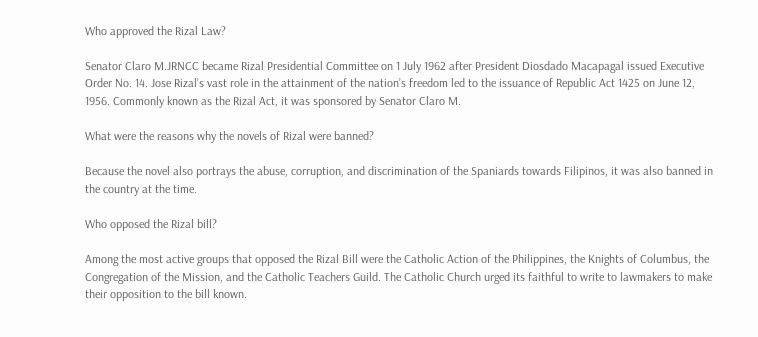Who approved the Rizal Law?

Senator Claro M.JRNCC became Rizal Presidential Committee on 1 July 1962 after President Diosdado Macapagal issued Executive Order No. 14. Jose Rizal’s vast role in the attainment of the nation’s freedom led to the issuance of Republic Act 1425 on June 12, 1956. Commonly known as the Rizal Act, it was sponsored by Senator Claro M.

What were the reasons why the novels of Rizal were banned?

Because the novel also portrays the abuse, corruption, and discrimination of the Spaniards towards Filipinos, it was also banned in the country at the time.

Who opposed the Rizal bill?

Among the most active groups that opposed the Rizal Bill were the Catholic Action of the Philippines, the Knights of Columbus, the Congregation of the Mission, and the Catholic Teachers Guild. The Catholic Church urged its faithful to write to lawmakers to make their opposition to the bill known.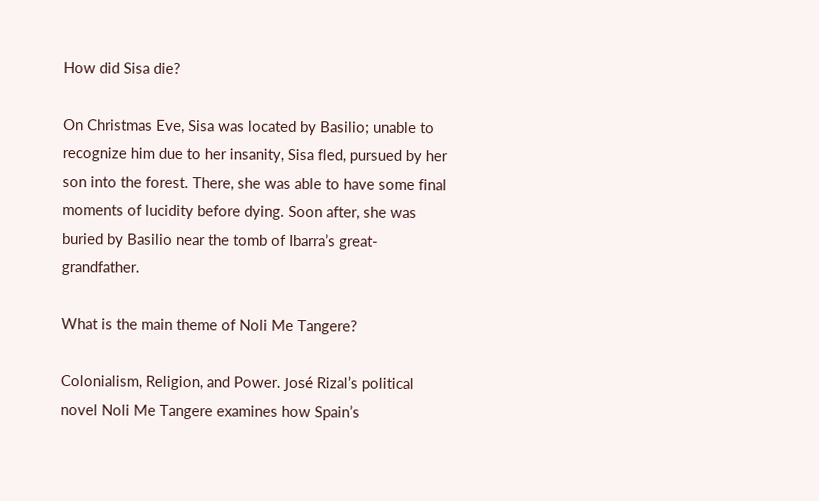How did Sisa die?

On Christmas Eve, Sisa was located by Basilio; unable to recognize him due to her insanity, Sisa fled, pursued by her son into the forest. There, she was able to have some final moments of lucidity before dying. Soon after, she was buried by Basilio near the tomb of Ibarra’s great-grandfather.

What is the main theme of Noli Me Tangere?

Colonialism, Religion, and Power. José Rizal’s political novel Noli Me Tangere examines how Spain’s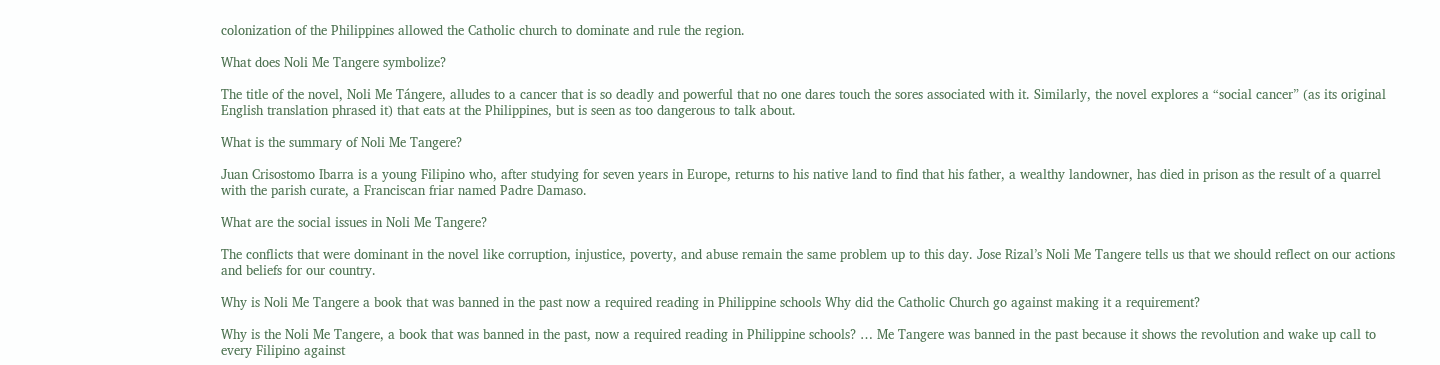colonization of the Philippines allowed the Catholic church to dominate and rule the region.

What does Noli Me Tangere symbolize?

The title of the novel, Noli Me Tángere, alludes to a cancer that is so deadly and powerful that no one dares touch the sores associated with it. Similarly, the novel explores a “social cancer” (as its original English translation phrased it) that eats at the Philippines, but is seen as too dangerous to talk about.

What is the summary of Noli Me Tangere?

Juan Crisostomo Ibarra is a young Filipino who, after studying for seven years in Europe, returns to his native land to find that his father, a wealthy landowner, has died in prison as the result of a quarrel with the parish curate, a Franciscan friar named Padre Damaso.

What are the social issues in Noli Me Tangere?

The conflicts that were dominant in the novel like corruption, injustice, poverty, and abuse remain the same problem up to this day. Jose Rizal’s Noli Me Tangere tells us that we should reflect on our actions and beliefs for our country.

Why is Noli Me Tangere a book that was banned in the past now a required reading in Philippine schools Why did the Catholic Church go against making it a requirement?

Why is the Noli Me Tangere, a book that was banned in the past, now a required reading in Philippine schools? … Me Tangere was banned in the past because it shows the revolution and wake up call to every Filipino against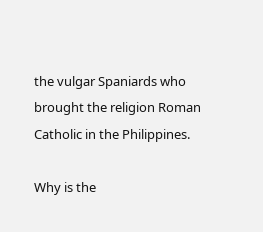the vulgar Spaniards who brought the religion Roman Catholic in the Philippines.

Why is the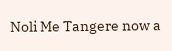Noli Me Tangere now a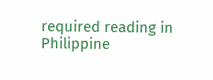required reading in Philippine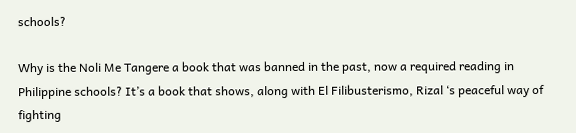schools?

Why is the Noli Me Tangere a book that was banned in the past, now a required reading in Philippine schools? It’s a book that shows, along with El Filibusterismo, Rizal ‘s peaceful way of fighting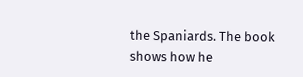the Spaniards. The book shows how he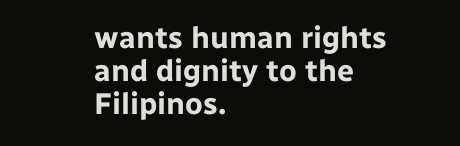wants human rights and dignity to the Filipinos.